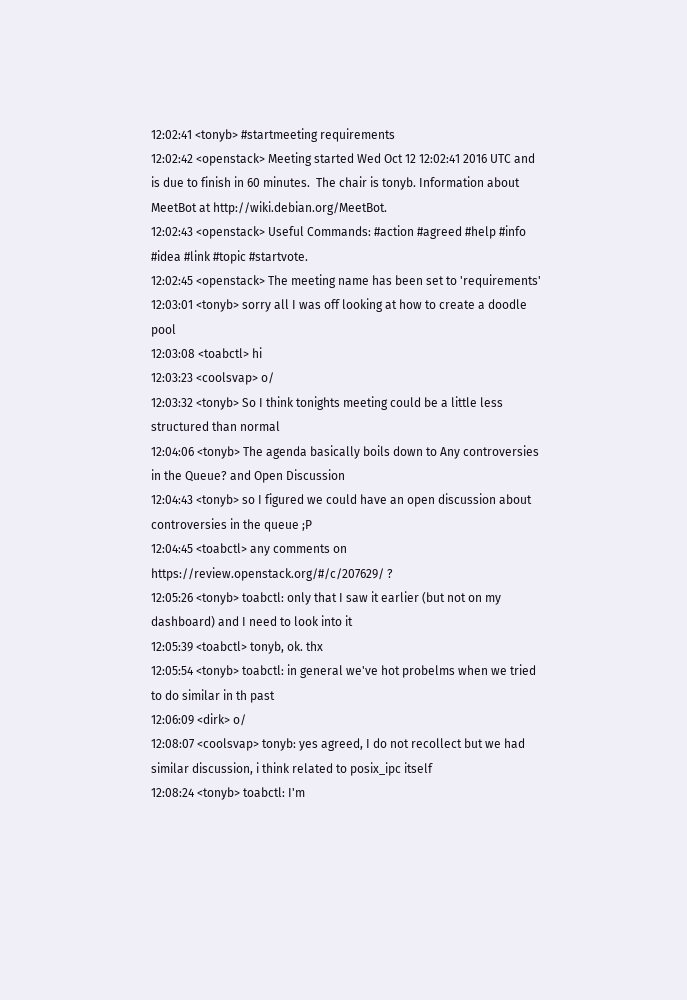12:02:41 <tonyb> #startmeeting requirements
12:02:42 <openstack> Meeting started Wed Oct 12 12:02:41 2016 UTC and is due to finish in 60 minutes.  The chair is tonyb. Information about MeetBot at http://wiki.debian.org/MeetBot.
12:02:43 <openstack> Useful Commands: #action #agreed #help #info #idea #link #topic #startvote.
12:02:45 <openstack> The meeting name has been set to 'requirements'
12:03:01 <tonyb> sorry all I was off looking at how to create a doodle pool
12:03:08 <toabctl> hi
12:03:23 <coolsvap> o/
12:03:32 <tonyb> So I think tonights meeting could be a little less structured than normal
12:04:06 <tonyb> The agenda basically boils down to Any controversies in the Queue? and Open Discussion
12:04:43 <tonyb> so I figured we could have an open discussion about controversies in the queue ;P
12:04:45 <toabctl> any comments on https://review.openstack.org/#/c/207629/ ?
12:05:26 <tonyb> toabctl: only that I saw it earlier (but not on my dashboard) and I need to look into it
12:05:39 <toabctl> tonyb, ok. thx
12:05:54 <tonyb> toabctl: in general we've hot probelms when we tried to do similar in th past
12:06:09 <dirk> o/
12:08:07 <coolsvap> tonyb: yes agreed, I do not recollect but we had similar discussion, i think related to posix_ipc itself
12:08:24 <tonyb> toabctl: I'm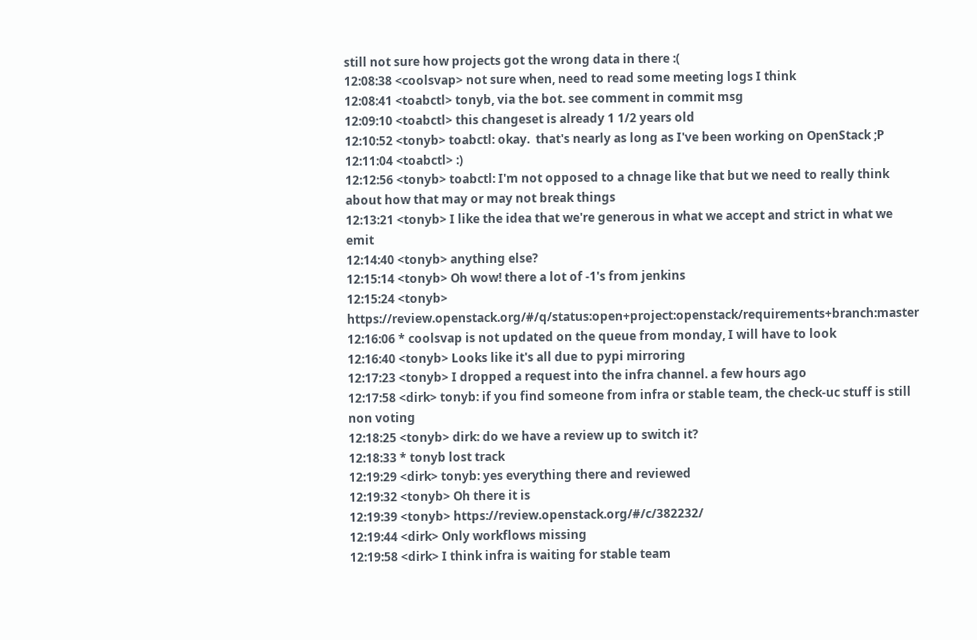still not sure how projects got the wrong data in there :(
12:08:38 <coolsvap> not sure when, need to read some meeting logs I think
12:08:41 <toabctl> tonyb, via the bot. see comment in commit msg
12:09:10 <toabctl> this changeset is already 1 1/2 years old
12:10:52 <tonyb> toabctl: okay.  that's nearly as long as I've been working on OpenStack ;P
12:11:04 <toabctl> :)
12:12:56 <tonyb> toabctl: I'm not opposed to a chnage like that but we need to really think about how that may or may not break things
12:13:21 <tonyb> I like the idea that we're generous in what we accept and strict in what we emit
12:14:40 <tonyb> anything else?
12:15:14 <tonyb> Oh wow! there a lot of -1's from jenkins
12:15:24 <tonyb> https://review.openstack.org/#/q/status:open+project:openstack/requirements+branch:master
12:16:06 * coolsvap is not updated on the queue from monday, I will have to look
12:16:40 <tonyb> Looks like it's all due to pypi mirroring
12:17:23 <tonyb> I dropped a request into the infra channel. a few hours ago
12:17:58 <dirk> tonyb: if you find someone from infra or stable team, the check-uc stuff is still non voting
12:18:25 <tonyb> dirk: do we have a review up to switch it?
12:18:33 * tonyb lost track
12:19:29 <dirk> tonyb: yes everything there and reviewed
12:19:32 <tonyb> Oh there it is
12:19:39 <tonyb> https://review.openstack.org/#/c/382232/
12:19:44 <dirk> Only workflows missing
12:19:58 <dirk> I think infra is waiting for stable team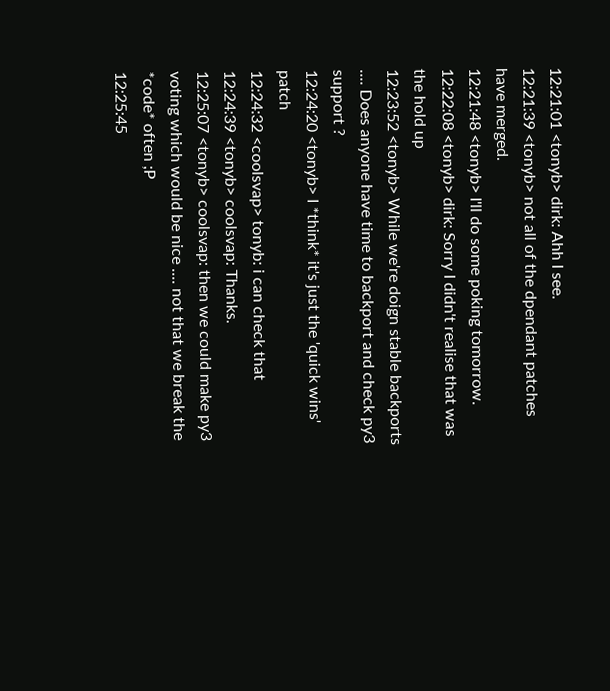12:21:01 <tonyb> dirk: Ahh I see.
12:21:39 <tonyb> not all of the dpendant patches have merged.
12:21:48 <tonyb> I'll do some poking tomorrow.
12:22:08 <tonyb> dirk: Sorry I didn't realise that was the hold up
12:23:52 <tonyb> While we're doign stable backports .... Does anyone have time to backport and check py3 support ?
12:24:20 <tonyb> I *think* it's just the 'quick wins' patch
12:24:32 <coolsvap> tonyb: i can check that
12:24:39 <tonyb> coolsvap: Thanks.
12:25:07 <tonyb> coolsvap: then we could make py3 voting which would be nice .... not that we break the *code* often ;P
12:25:45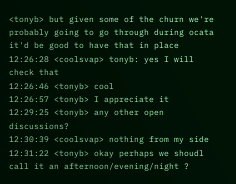<tonyb> but given some of the churn we're probably going to go through during ocata it'd be good to have that in place
12:26:28 <coolsvap> tonyb: yes I will check that
12:26:46 <tonyb> cool
12:26:57 <tonyb> I appreciate it
12:29:25 <tonyb> any other open discussions?
12:30:39 <coolsvap> nothing from my side
12:31:22 <tonyb> okay perhaps we shoudl call it an afternoon/evening/night ?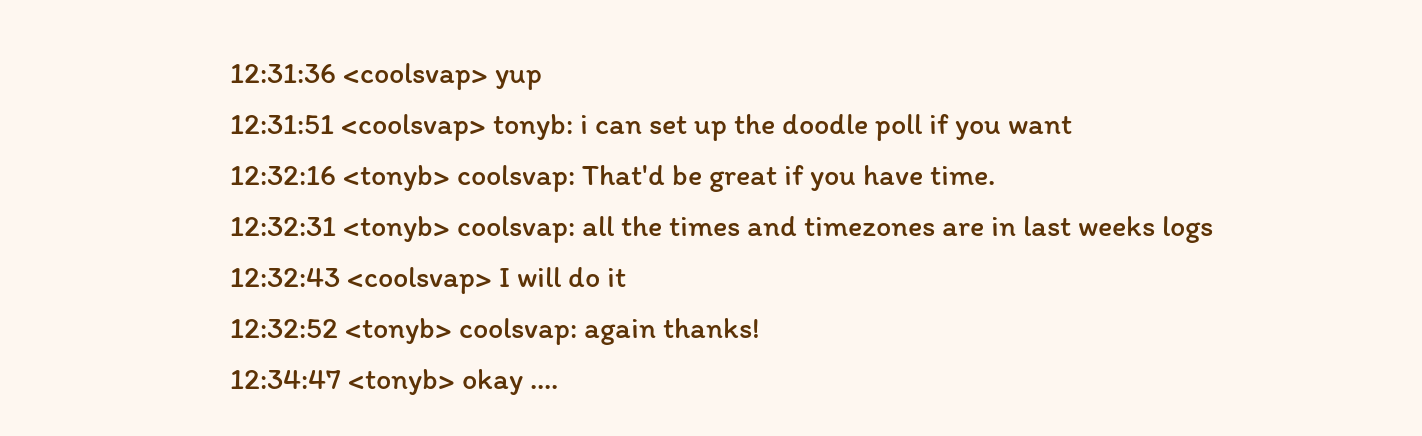12:31:36 <coolsvap> yup
12:31:51 <coolsvap> tonyb: i can set up the doodle poll if you want
12:32:16 <tonyb> coolsvap: That'd be great if you have time.
12:32:31 <tonyb> coolsvap: all the times and timezones are in last weeks logs
12:32:43 <coolsvap> I will do it
12:32:52 <tonyb> coolsvap: again thanks!
12:34:47 <tonyb> okay ....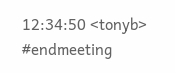12:34:50 <tonyb> #endmeeting